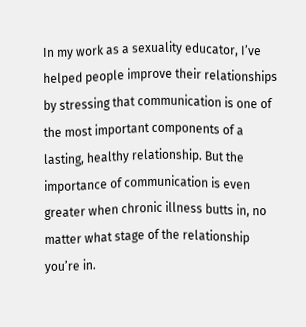In my work as a sexuality educator, I’ve helped people improve their relationships by stressing that communication is one of the most important components of a lasting, healthy relationship. But the importance of communication is even greater when chronic illness butts in, no matter what stage of the relationship you’re in.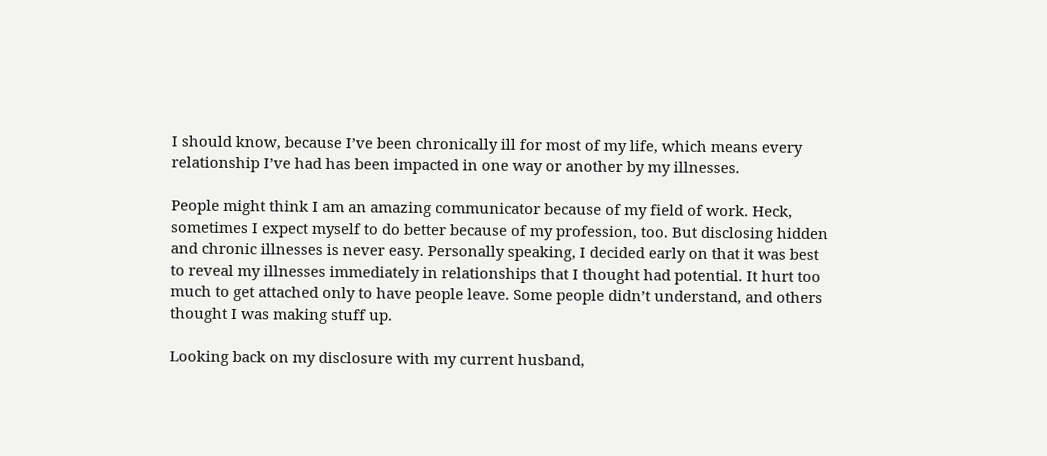I should know, because I’ve been chronically ill for most of my life, which means every relationship I’ve had has been impacted in one way or another by my illnesses.

People might think I am an amazing communicator because of my field of work. Heck, sometimes I expect myself to do better because of my profession, too. But disclosing hidden and chronic illnesses is never easy. Personally speaking, I decided early on that it was best to reveal my illnesses immediately in relationships that I thought had potential. It hurt too much to get attached only to have people leave. Some people didn’t understand, and others thought I was making stuff up.

Looking back on my disclosure with my current husband,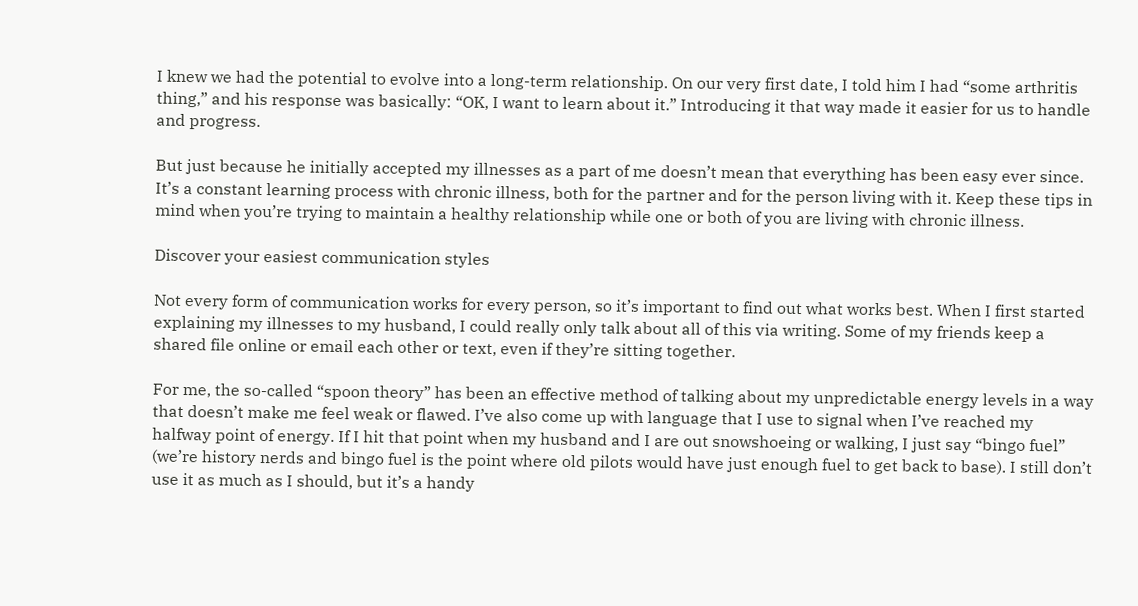I knew we had the potential to evolve into a long-term relationship. On our very first date, I told him I had “some arthritis thing,” and his response was basically: “OK, I want to learn about it.” Introducing it that way made it easier for us to handle and progress.

But just because he initially accepted my illnesses as a part of me doesn’t mean that everything has been easy ever since. It’s a constant learning process with chronic illness, both for the partner and for the person living with it. Keep these tips in mind when you’re trying to maintain a healthy relationship while one or both of you are living with chronic illness.

Discover your easiest communication styles

Not every form of communication works for every person, so it’s important to find out what works best. When I first started explaining my illnesses to my husband, I could really only talk about all of this via writing. Some of my friends keep a shared file online or email each other or text, even if they’re sitting together.

For me, the so-called “spoon theory” has been an effective method of talking about my unpredictable energy levels in a way that doesn’t make me feel weak or flawed. I’ve also come up with language that I use to signal when I’ve reached my halfway point of energy. If I hit that point when my husband and I are out snowshoeing or walking, I just say “bingo fuel” (we’re history nerds and bingo fuel is the point where old pilots would have just enough fuel to get back to base). I still don’t use it as much as I should, but it’s a handy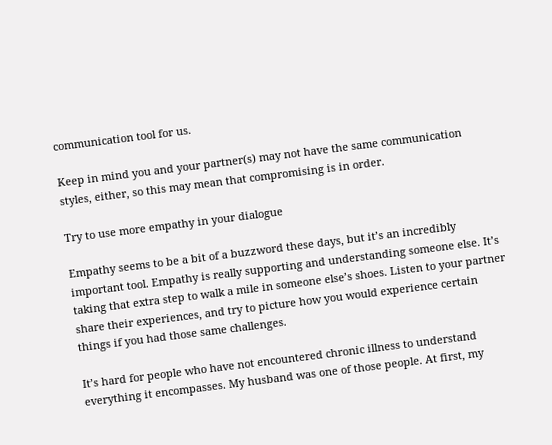communication tool for us.

Keep in mind you and your partner(s) may not have the same communication styles, either, so this may mean that compromising is in order.

Try to use more empathy in your dialogue

Empathy seems to be a bit of a buzzword these days, but it’s an incredibly important tool. Empathy is really supporting and understanding someone else. It’s taking that extra step to walk a mile in someone else’s shoes. Listen to your partner share their experiences, and try to picture how you would experience certain things if you had those same challenges.

It’s hard for people who have not encountered chronic illness to understand everything it encompasses. My husband was one of those people. At first, my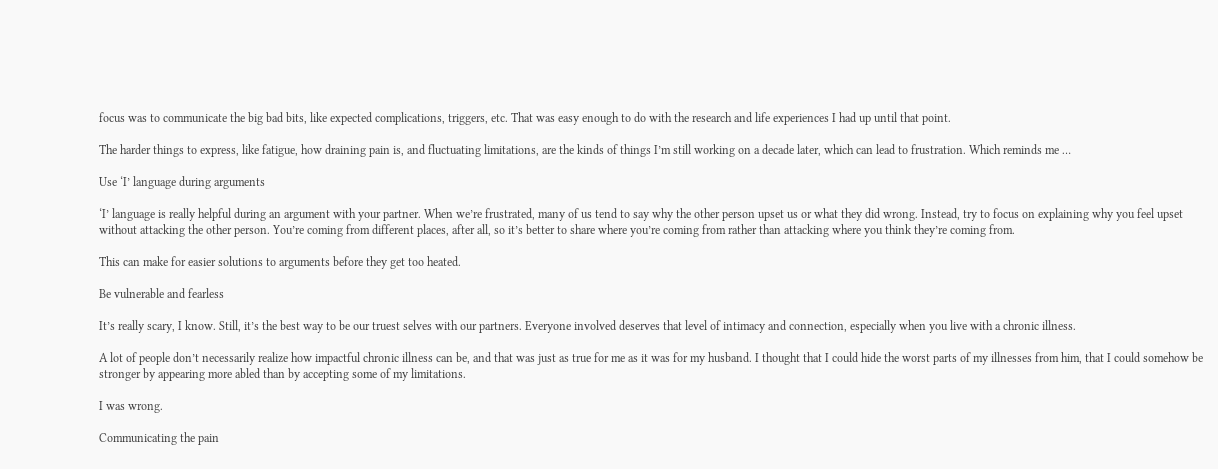focus was to communicate the big bad bits, like expected complications, triggers, etc. That was easy enough to do with the research and life experiences I had up until that point.

The harder things to express, like fatigue, how draining pain is, and fluctuating limitations, are the kinds of things I’m still working on a decade later, which can lead to frustration. Which reminds me …

Use ‘I’ language during arguments

‘I’ language is really helpful during an argument with your partner. When we’re frustrated, many of us tend to say why the other person upset us or what they did wrong. Instead, try to focus on explaining why you feel upset without attacking the other person. You’re coming from different places, after all, so it’s better to share where you’re coming from rather than attacking where you think they’re coming from.

This can make for easier solutions to arguments before they get too heated.

Be vulnerable and fearless

It’s really scary, I know. Still, it’s the best way to be our truest selves with our partners. Everyone involved deserves that level of intimacy and connection, especially when you live with a chronic illness.

A lot of people don’t necessarily realize how impactful chronic illness can be, and that was just as true for me as it was for my husband. I thought that I could hide the worst parts of my illnesses from him, that I could somehow be stronger by appearing more abled than by accepting some of my limitations.

I was wrong.

Communicating the pain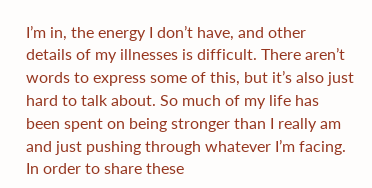I’m in, the energy I don’t have, and other details of my illnesses is difficult. There aren’t words to express some of this, but it’s also just hard to talk about. So much of my life has been spent on being stronger than I really am and just pushing through whatever I’m facing. In order to share these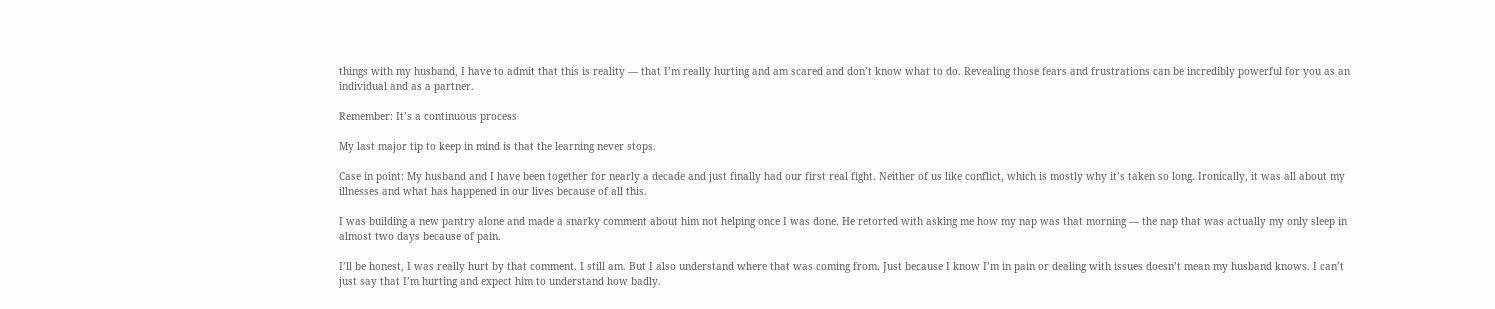things with my husband, I have to admit that this is reality — that I’m really hurting and am scared and don’t know what to do. Revealing those fears and frustrations can be incredibly powerful for you as an individual and as a partner.

Remember: It’s a continuous process

My last major tip to keep in mind is that the learning never stops.

Case in point: My husband and I have been together for nearly a decade and just finally had our first real fight. Neither of us like conflict, which is mostly why it’s taken so long. Ironically, it was all about my illnesses and what has happened in our lives because of all this.

I was building a new pantry alone and made a snarky comment about him not helping once I was done. He retorted with asking me how my nap was that morning — the nap that was actually my only sleep in almost two days because of pain.

I’ll be honest, I was really hurt by that comment. I still am. But I also understand where that was coming from. Just because I know I’m in pain or dealing with issues doesn’t mean my husband knows. I can’t just say that I’m hurting and expect him to understand how badly.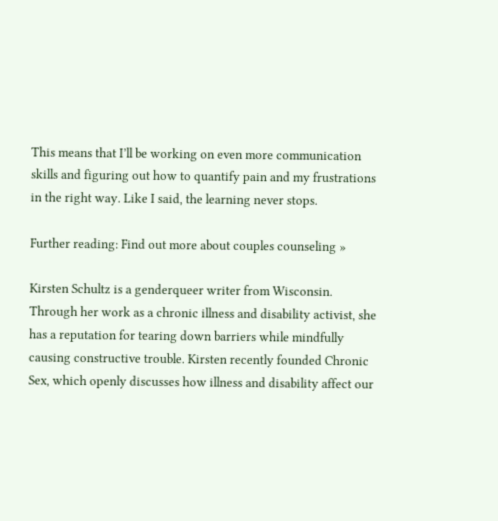This means that I’ll be working on even more communication skills and figuring out how to quantify pain and my frustrations in the right way. Like I said, the learning never stops.

Further reading: Find out more about couples counseling »

Kirsten Schultz is a genderqueer writer from Wisconsin. Through her work as a chronic illness and disability activist, she has a reputation for tearing down barriers while mindfully causing constructive trouble. Kirsten recently founded Chronic Sex, which openly discusses how illness and disability affect our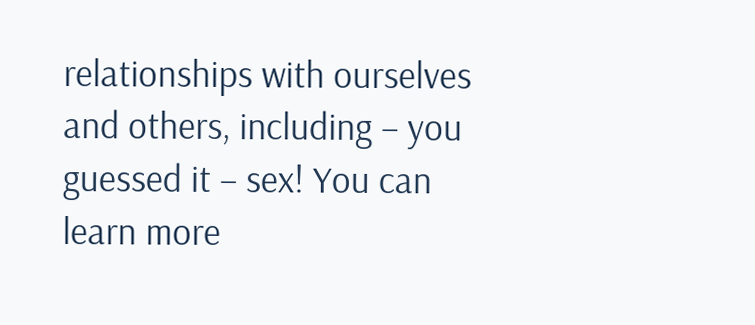relationships with ourselves and others, including – you guessed it – sex! You can learn more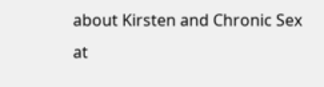about Kirsten and Chronic Sex at